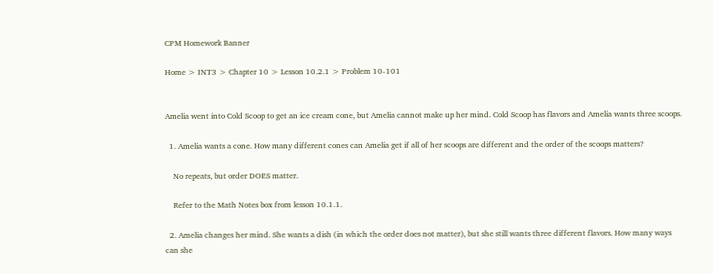CPM Homework Banner

Home > INT3 > Chapter 10 > Lesson 10.2.1 > Problem 10-101


Amelia went into Cold Scoop to get an ice cream cone, but Amelia cannot make up her mind. Cold Scoop has flavors and Amelia wants three scoops.

  1. Amelia wants a cone. How many different cones can Amelia get if all of her scoops are different and the order of the scoops matters?

    No repeats, but order DOES matter.

    Refer to the Math Notes box from lesson 10.1.1.

  2. Amelia changes her mind. She wants a dish (in which the order does not matter), but she still wants three different flavors. How many ways can she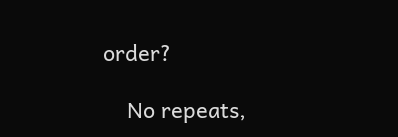order?

    No repeats,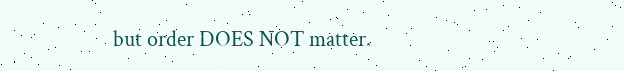but order DOES NOT matter.